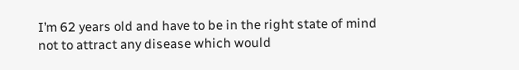I’m 62 years old and have to be in the right state of mind not to attract any disease which would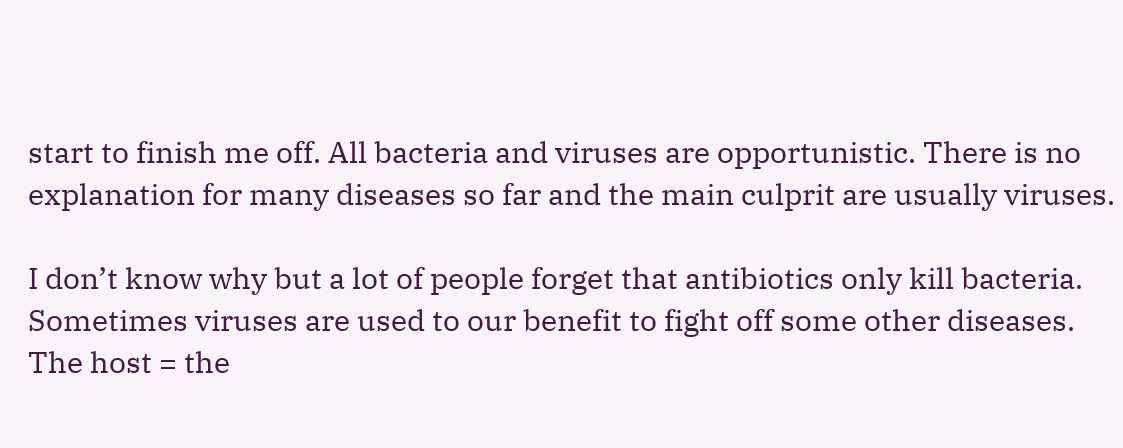start to finish me off. All bacteria and viruses are opportunistic. There is no explanation for many diseases so far and the main culprit are usually viruses.

I don’t know why but a lot of people forget that antibiotics only kill bacteria.
Sometimes viruses are used to our benefit to fight off some other diseases. The host = the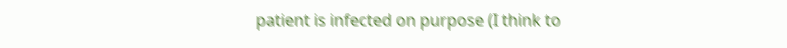patient is infected on purpose (I think to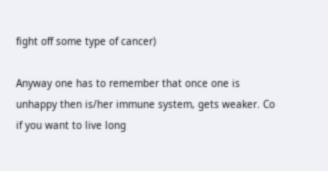fight off some type of cancer)

Anyway one has to remember that once one is unhappy then is/her immune system, gets weaker. Co if you want to live long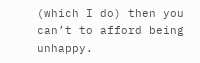(which I do) then you can’t to afford being unhappy.